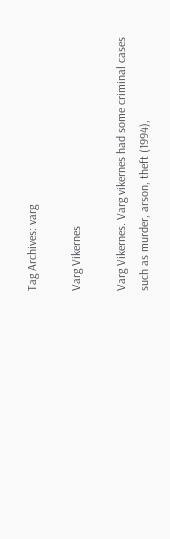Tag Archives: varg

Varg Vikernes

Varg Vikernes. Varg vikernes had some criminal cases such as murder, arson, theft (1994),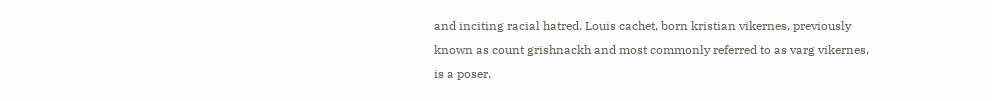and inciting racial hatred. Louis cachet, born kristian vikernes, previously known as count grishnackh and most commonly referred to as varg vikernes, is a poser.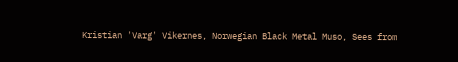Kristian 'Varg' Vikernes, Norwegian Black Metal Muso, Sees from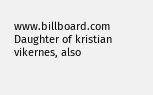www.billboard.com Daughter of kristian vikernes, also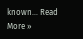known… Read More »